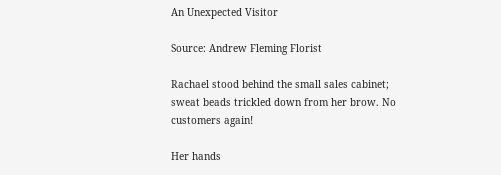An Unexpected Visitor

Source: Andrew Fleming Florist

Rachael stood behind the small sales cabinet; sweat beads trickled down from her brow. No customers again!

Her hands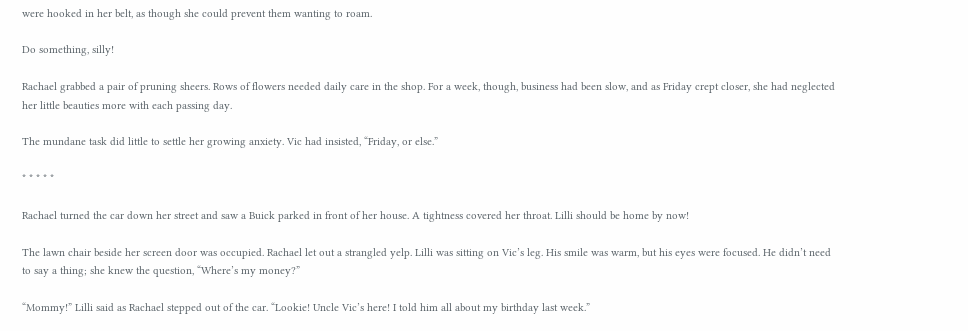were hooked in her belt, as though she could prevent them wanting to roam.

Do something, silly!

Rachael grabbed a pair of pruning sheers. Rows of flowers needed daily care in the shop. For a week, though, business had been slow, and as Friday crept closer, she had neglected her little beauties more with each passing day.

The mundane task did little to settle her growing anxiety. Vic had insisted, “Friday, or else.”

* * * * *

Rachael turned the car down her street and saw a Buick parked in front of her house. A tightness covered her throat. Lilli should be home by now!

The lawn chair beside her screen door was occupied. Rachael let out a strangled yelp. Lilli was sitting on Vic’s leg. His smile was warm, but his eyes were focused. He didn’t need to say a thing; she knew the question, “Where’s my money?”

“Mommy!” Lilli said as Rachael stepped out of the car. “Lookie! Uncle Vic’s here! I told him all about my birthday last week.”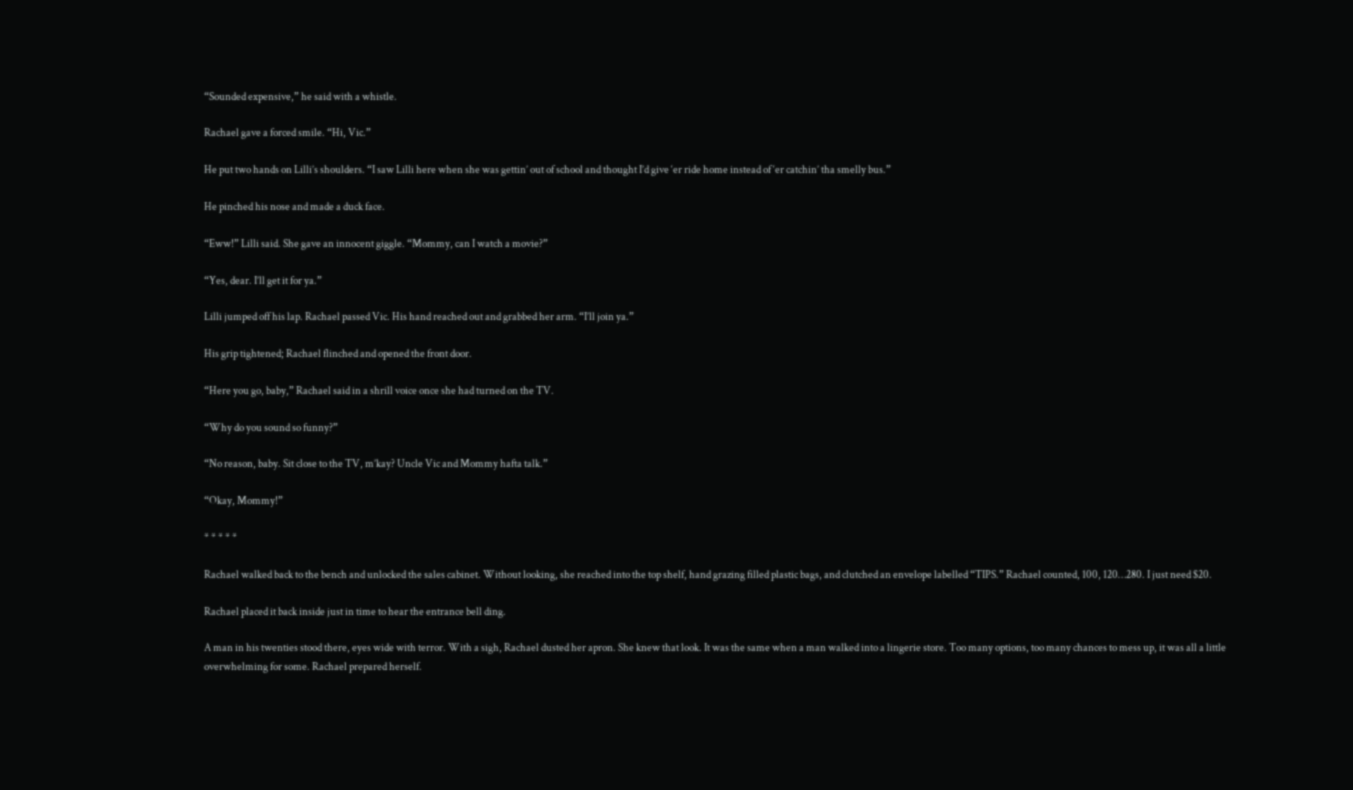“Sounded expensive,” he said with a whistle.

Rachael gave a forced smile. “Hi, Vic.”

He put two hands on Lilli’s shoulders. “I saw Lilli here when she was gettin’ out of school and thought I’d give ‘er ride home instead of ‘er catchin’ tha smelly bus.”

He pinched his nose and made a duck face.

“Eww!” Lilli said. She gave an innocent giggle. “Mommy, can I watch a movie?”

“Yes, dear. I’ll get it for ya.”

Lilli jumped off his lap. Rachael passed Vic. His hand reached out and grabbed her arm. “I’ll join ya.”

His grip tightened; Rachael flinched and opened the front door.

“Here you go, baby,” Rachael said in a shrill voice once she had turned on the TV.

“Why do you sound so funny?”

“No reason, baby. Sit close to the TV, m’kay? Uncle Vic and Mommy hafta talk.”

“Okay, Mommy!”

* * * * *

Rachael walked back to the bench and unlocked the sales cabinet. Without looking, she reached into the top shelf, hand grazing filled plastic bags, and clutched an envelope labelled “TIPS.” Rachael counted, 100, 120…280. I just need $20.

Rachael placed it back inside just in time to hear the entrance bell ding.

A man in his twenties stood there, eyes wide with terror. With a sigh, Rachael dusted her apron. She knew that look. It was the same when a man walked into a lingerie store. Too many options, too many chances to mess up, it was all a little overwhelming for some. Rachael prepared herself.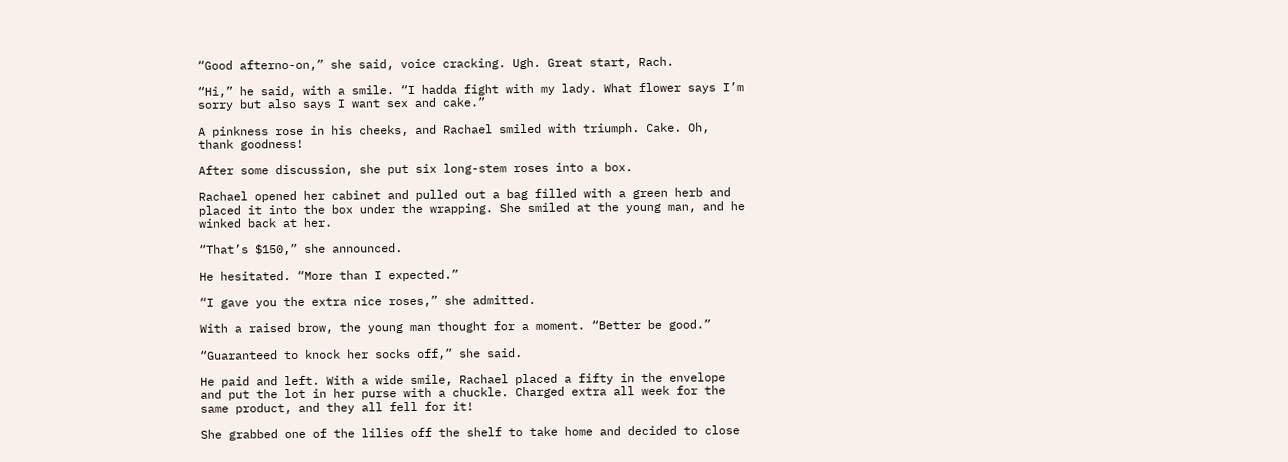“Good afterno-on,” she said, voice cracking. Ugh. Great start, Rach.

“Hi,” he said, with a smile. “I hadda fight with my lady. What flower says I’m sorry but also says I want sex and cake.”

A pinkness rose in his cheeks, and Rachael smiled with triumph. Cake. Oh, thank goodness!

After some discussion, she put six long-stem roses into a box.

Rachael opened her cabinet and pulled out a bag filled with a green herb and placed it into the box under the wrapping. She smiled at the young man, and he winked back at her.

“That’s $150,” she announced.

He hesitated. “More than I expected.”

“I gave you the extra nice roses,” she admitted.

With a raised brow, the young man thought for a moment. “Better be good.”

“Guaranteed to knock her socks off,” she said.

He paid and left. With a wide smile, Rachael placed a fifty in the envelope and put the lot in her purse with a chuckle. Charged extra all week for the same product, and they all fell for it!

She grabbed one of the lilies off the shelf to take home and decided to close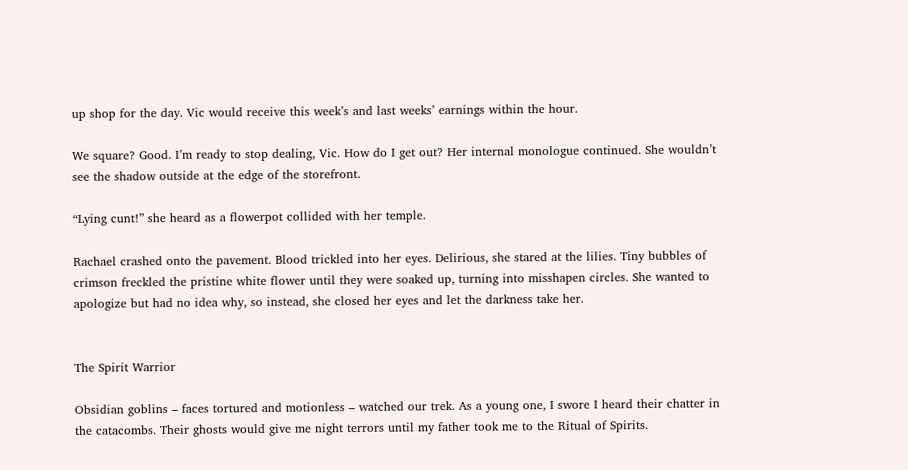up shop for the day. Vic would receive this week’s and last weeks’ earnings within the hour.

We square? Good. I’m ready to stop dealing, Vic. How do I get out? Her internal monologue continued. She wouldn’t see the shadow outside at the edge of the storefront.

“Lying cunt!” she heard as a flowerpot collided with her temple.

Rachael crashed onto the pavement. Blood trickled into her eyes. Delirious, she stared at the lilies. Tiny bubbles of crimson freckled the pristine white flower until they were soaked up, turning into misshapen circles. She wanted to apologize but had no idea why, so instead, she closed her eyes and let the darkness take her.


The Spirit Warrior

Obsidian goblins – faces tortured and motionless – watched our trek. As a young one, I swore I heard their chatter in the catacombs. Their ghosts would give me night terrors until my father took me to the Ritual of Spirits.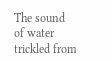The sound of water trickled from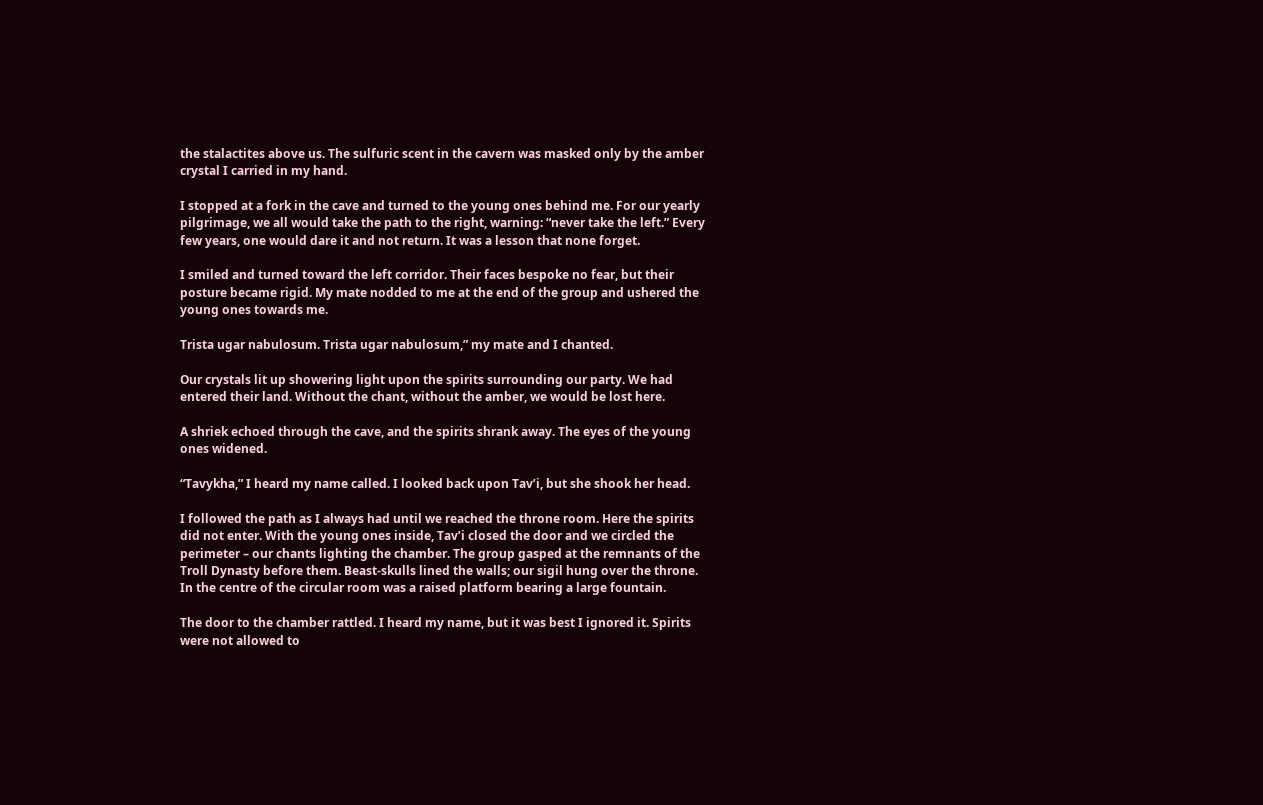the stalactites above us. The sulfuric scent in the cavern was masked only by the amber crystal I carried in my hand.

I stopped at a fork in the cave and turned to the young ones behind me. For our yearly pilgrimage, we all would take the path to the right, warning: “never take the left.” Every few years, one would dare it and not return. It was a lesson that none forget.

I smiled and turned toward the left corridor. Their faces bespoke no fear, but their posture became rigid. My mate nodded to me at the end of the group and ushered the young ones towards me.

Trista ugar nabulosum. Trista ugar nabulosum,” my mate and I chanted.

Our crystals lit up showering light upon the spirits surrounding our party. We had entered their land. Without the chant, without the amber, we would be lost here.

A shriek echoed through the cave, and the spirits shrank away. The eyes of the young ones widened.

“Tavykha,” I heard my name called. I looked back upon Tav’i, but she shook her head.

I followed the path as I always had until we reached the throne room. Here the spirits did not enter. With the young ones inside, Tav’i closed the door and we circled the perimeter – our chants lighting the chamber. The group gasped at the remnants of the Troll Dynasty before them. Beast-skulls lined the walls; our sigil hung over the throne. In the centre of the circular room was a raised platform bearing a large fountain.

The door to the chamber rattled. I heard my name, but it was best I ignored it. Spirits were not allowed to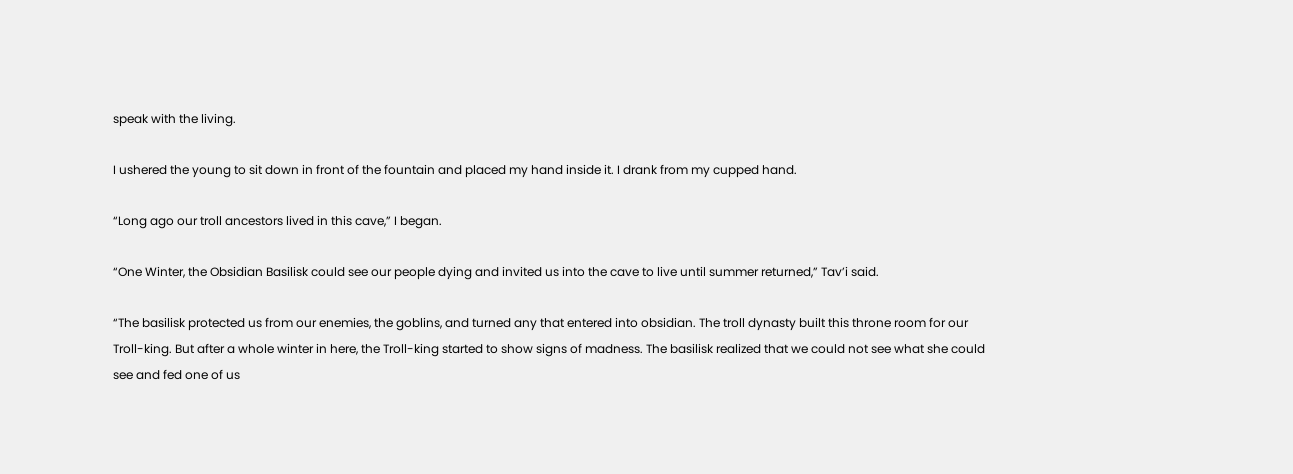speak with the living.

I ushered the young to sit down in front of the fountain and placed my hand inside it. I drank from my cupped hand.

“Long ago our troll ancestors lived in this cave,” I began.

“One Winter, the Obsidian Basilisk could see our people dying and invited us into the cave to live until summer returned,” Tav’i said.

“The basilisk protected us from our enemies, the goblins, and turned any that entered into obsidian. The troll dynasty built this throne room for our Troll-king. But after a whole winter in here, the Troll-king started to show signs of madness. The basilisk realized that we could not see what she could see and fed one of us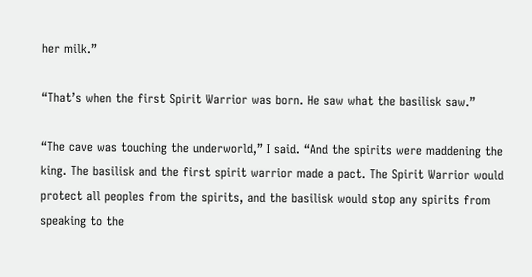her milk.”

“That’s when the first Spirit Warrior was born. He saw what the basilisk saw.”

“The cave was touching the underworld,” I said. “And the spirits were maddening the king. The basilisk and the first spirit warrior made a pact. The Spirit Warrior would protect all peoples from the spirits, and the basilisk would stop any spirits from speaking to the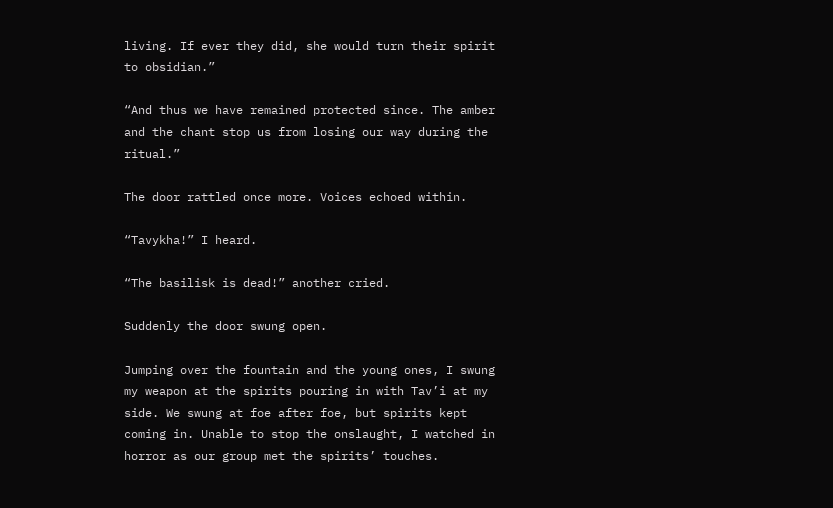living. If ever they did, she would turn their spirit to obsidian.”

“And thus we have remained protected since. The amber and the chant stop us from losing our way during the ritual.”

The door rattled once more. Voices echoed within.

“Tavykha!” I heard.

“The basilisk is dead!” another cried.

Suddenly the door swung open.

Jumping over the fountain and the young ones, I swung my weapon at the spirits pouring in with Tav’i at my side. We swung at foe after foe, but spirits kept coming in. Unable to stop the onslaught, I watched in horror as our group met the spirits’ touches.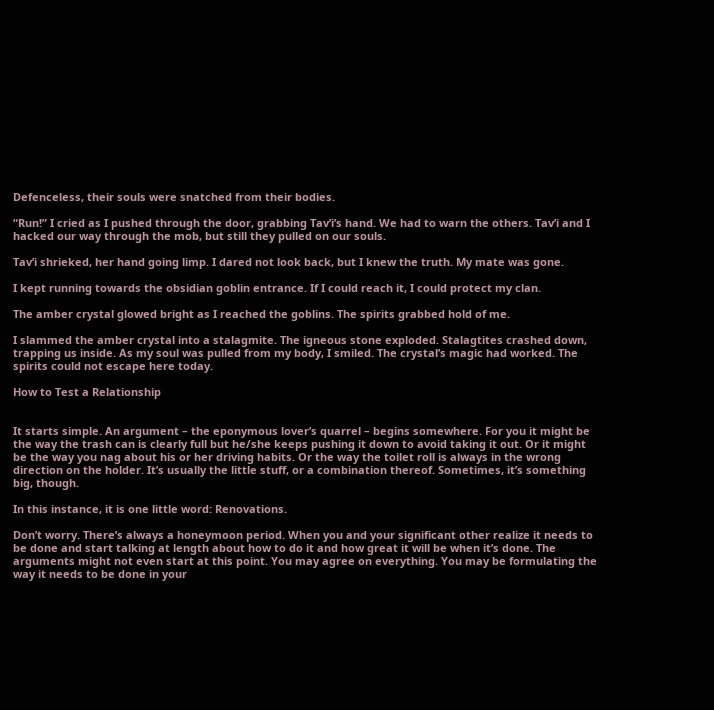Defenceless, their souls were snatched from their bodies.

“Run!” I cried as I pushed through the door, grabbing Tav’i’s hand. We had to warn the others. Tav’i and I hacked our way through the mob, but still they pulled on our souls.

Tav’i shrieked, her hand going limp. I dared not look back, but I knew the truth. My mate was gone.

I kept running towards the obsidian goblin entrance. If I could reach it, I could protect my clan.

The amber crystal glowed bright as I reached the goblins. The spirits grabbed hold of me.

I slammed the amber crystal into a stalagmite. The igneous stone exploded. Stalagtites crashed down, trapping us inside. As my soul was pulled from my body, I smiled. The crystal’s magic had worked. The spirits could not escape here today.

How to Test a Relationship


It starts simple. An argument – the eponymous lover’s quarrel – begins somewhere. For you it might be the way the trash can is clearly full but he/she keeps pushing it down to avoid taking it out. Or it might be the way you nag about his or her driving habits. Or the way the toilet roll is always in the wrong direction on the holder. It’s usually the little stuff, or a combination thereof. Sometimes, it’s something big, though.

In this instance, it is one little word: Renovations.

Don’t worry. There’s always a honeymoon period. When you and your significant other realize it needs to be done and start talking at length about how to do it and how great it will be when it’s done. The arguments might not even start at this point. You may agree on everything. You may be formulating the way it needs to be done in your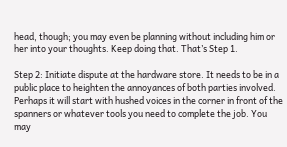head, though; you may even be planning without including him or her into your thoughts. Keep doing that. That’s Step 1.

Step 2: Initiate dispute at the hardware store. It needs to be in a public place to heighten the annoyances of both parties involved. Perhaps it will start with hushed voices in the corner in front of the spanners or whatever tools you need to complete the job. You may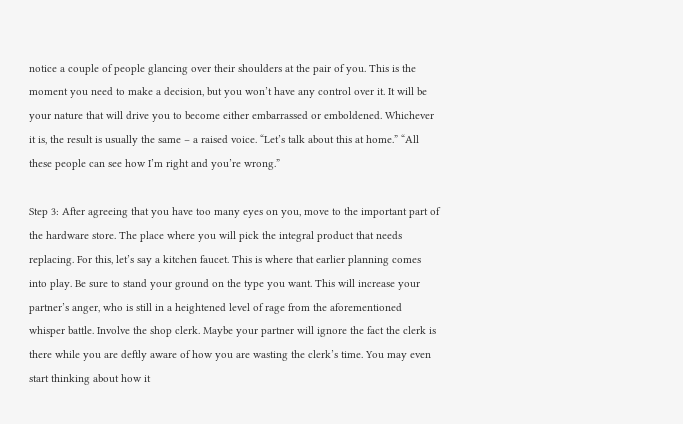notice a couple of people glancing over their shoulders at the pair of you. This is the moment you need to make a decision, but you won’t have any control over it. It will be your nature that will drive you to become either embarrassed or emboldened. Whichever it is, the result is usually the same – a raised voice. “Let’s talk about this at home.” “All these people can see how I’m right and you’re wrong.”

Step 3: After agreeing that you have too many eyes on you, move to the important part of the hardware store. The place where you will pick the integral product that needs replacing. For this, let’s say a kitchen faucet. This is where that earlier planning comes into play. Be sure to stand your ground on the type you want. This will increase your partner’s anger, who is still in a heightened level of rage from the aforementioned whisper battle. Involve the shop clerk. Maybe your partner will ignore the fact the clerk is there while you are deftly aware of how you are wasting the clerk’s time. You may even start thinking about how it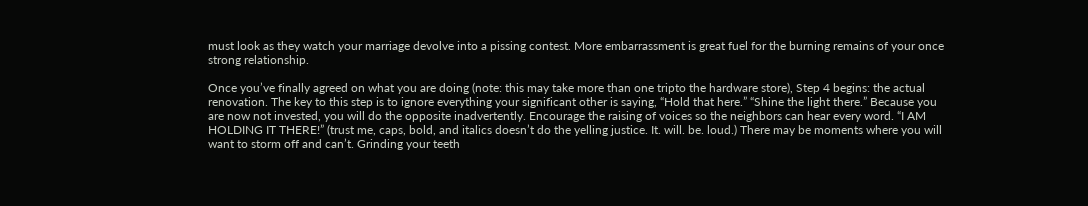must look as they watch your marriage devolve into a pissing contest. More embarrassment is great fuel for the burning remains of your once strong relationship.

Once you’ve finally agreed on what you are doing (note: this may take more than one tripto the hardware store), Step 4 begins: the actual renovation. The key to this step is to ignore everything your significant other is saying, “Hold that here.” “Shine the light there.” Because you are now not invested, you will do the opposite inadvertently. Encourage the raising of voices so the neighbors can hear every word. “I AM HOLDING IT THERE!” (trust me, caps, bold, and italics doesn’t do the yelling justice. It. will. be. loud.) There may be moments where you will want to storm off and can’t. Grinding your teeth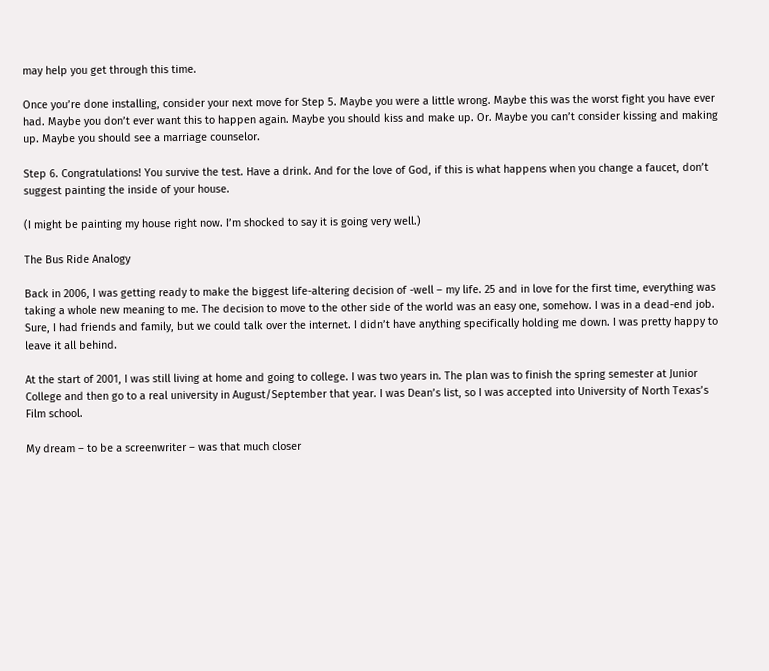may help you get through this time.

Once you’re done installing, consider your next move for Step 5. Maybe you were a little wrong. Maybe this was the worst fight you have ever had. Maybe you don’t ever want this to happen again. Maybe you should kiss and make up. Or. Maybe you can’t consider kissing and making up. Maybe you should see a marriage counselor.

Step 6. Congratulations! You survive the test. Have a drink. And for the love of God, if this is what happens when you change a faucet, don’t suggest painting the inside of your house.

(I might be painting my house right now. I’m shocked to say it is going very well.)

The Bus Ride Analogy

Back in 2006, I was getting ready to make the biggest life-altering decision of -well – my life. 25 and in love for the first time, everything was taking a whole new meaning to me. The decision to move to the other side of the world was an easy one, somehow. I was in a dead-end job. Sure, I had friends and family, but we could talk over the internet. I didn’t have anything specifically holding me down. I was pretty happy to leave it all behind.

At the start of 2001, I was still living at home and going to college. I was two years in. The plan was to finish the spring semester at Junior College and then go to a real university in August/September that year. I was Dean’s list, so I was accepted into University of North Texas’s Film school.

My dream – to be a screenwriter – was that much closer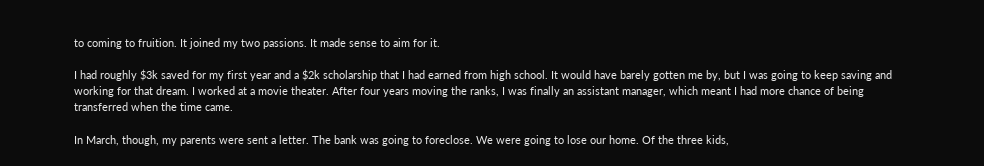to coming to fruition. It joined my two passions. It made sense to aim for it.

I had roughly $3k saved for my first year and a $2k scholarship that I had earned from high school. It would have barely gotten me by, but I was going to keep saving and working for that dream. I worked at a movie theater. After four years moving the ranks, I was finally an assistant manager, which meant I had more chance of being transferred when the time came.

In March, though, my parents were sent a letter. The bank was going to foreclose. We were going to lose our home. Of the three kids,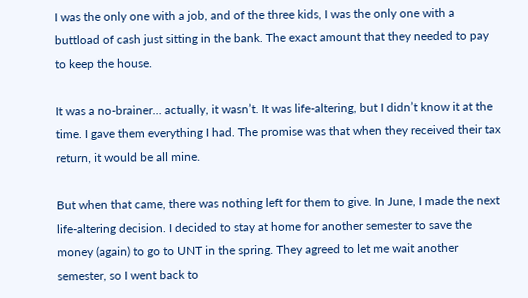I was the only one with a job, and of the three kids, I was the only one with a buttload of cash just sitting in the bank. The exact amount that they needed to pay to keep the house.

It was a no-brainer… actually, it wasn’t. It was life-altering, but I didn’t know it at the time. I gave them everything I had. The promise was that when they received their tax return, it would be all mine.

But when that came, there was nothing left for them to give. In June, I made the next life-altering decision. I decided to stay at home for another semester to save the money (again) to go to UNT in the spring. They agreed to let me wait another semester, so I went back to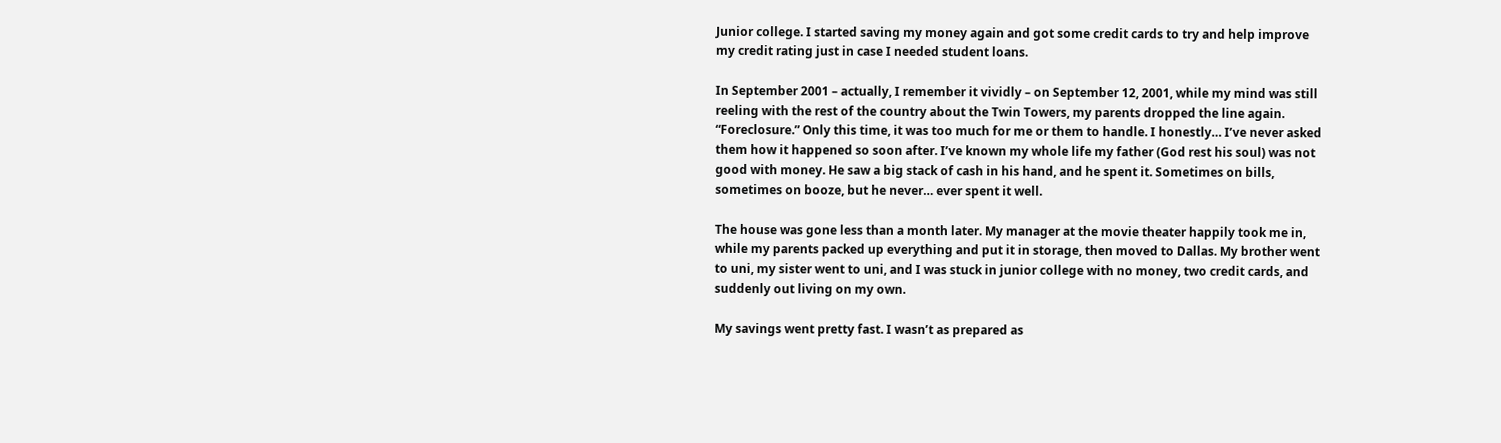Junior college. I started saving my money again and got some credit cards to try and help improve my credit rating just in case I needed student loans.

In September 2001 – actually, I remember it vividly – on September 12, 2001, while my mind was still reeling with the rest of the country about the Twin Towers, my parents dropped the line again. “Foreclosure.” Only this time, it was too much for me or them to handle. I honestly… I’ve never asked them how it happened so soon after. I’ve known my whole life my father (God rest his soul) was not good with money. He saw a big stack of cash in his hand, and he spent it. Sometimes on bills, sometimes on booze, but he never… ever spent it well.

The house was gone less than a month later. My manager at the movie theater happily took me in, while my parents packed up everything and put it in storage, then moved to Dallas. My brother went to uni, my sister went to uni, and I was stuck in junior college with no money, two credit cards, and suddenly out living on my own.

My savings went pretty fast. I wasn’t as prepared as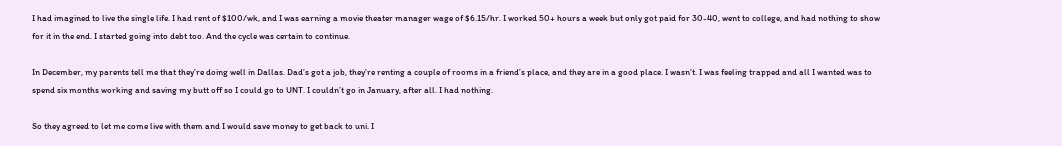I had imagined to live the single life. I had rent of $100/wk, and I was earning a movie theater manager wage of $6.15/hr. I worked 50+ hours a week but only got paid for 30-40, went to college, and had nothing to show for it in the end. I started going into debt too. And the cycle was certain to continue.

In December, my parents tell me that they’re doing well in Dallas. Dad’s got a job, they’re renting a couple of rooms in a friend’s place, and they are in a good place. I wasn’t. I was feeling trapped and all I wanted was to spend six months working and saving my butt off so I could go to UNT. I couldn’t go in January, after all. I had nothing.

So they agreed to let me come live with them and I would save money to get back to uni. I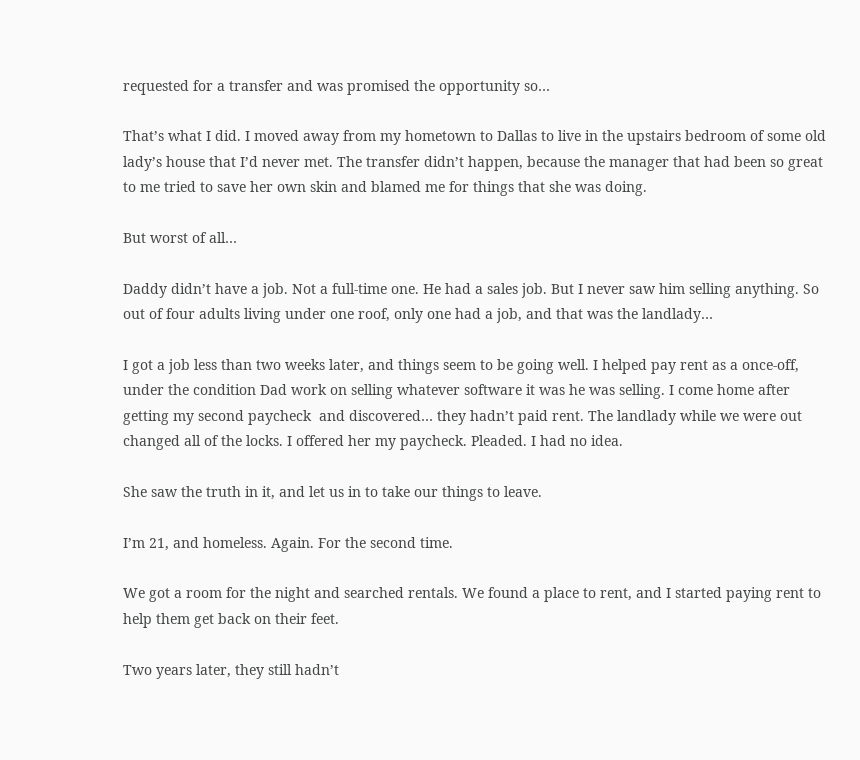requested for a transfer and was promised the opportunity so…

That’s what I did. I moved away from my hometown to Dallas to live in the upstairs bedroom of some old lady’s house that I’d never met. The transfer didn’t happen, because the manager that had been so great to me tried to save her own skin and blamed me for things that she was doing.

But worst of all…

Daddy didn’t have a job. Not a full-time one. He had a sales job. But I never saw him selling anything. So out of four adults living under one roof, only one had a job, and that was the landlady…

I got a job less than two weeks later, and things seem to be going well. I helped pay rent as a once-off, under the condition Dad work on selling whatever software it was he was selling. I come home after getting my second paycheck  and discovered… they hadn’t paid rent. The landlady while we were out changed all of the locks. I offered her my paycheck. Pleaded. I had no idea.

She saw the truth in it, and let us in to take our things to leave.

I’m 21, and homeless. Again. For the second time.

We got a room for the night and searched rentals. We found a place to rent, and I started paying rent to help them get back on their feet.

Two years later, they still hadn’t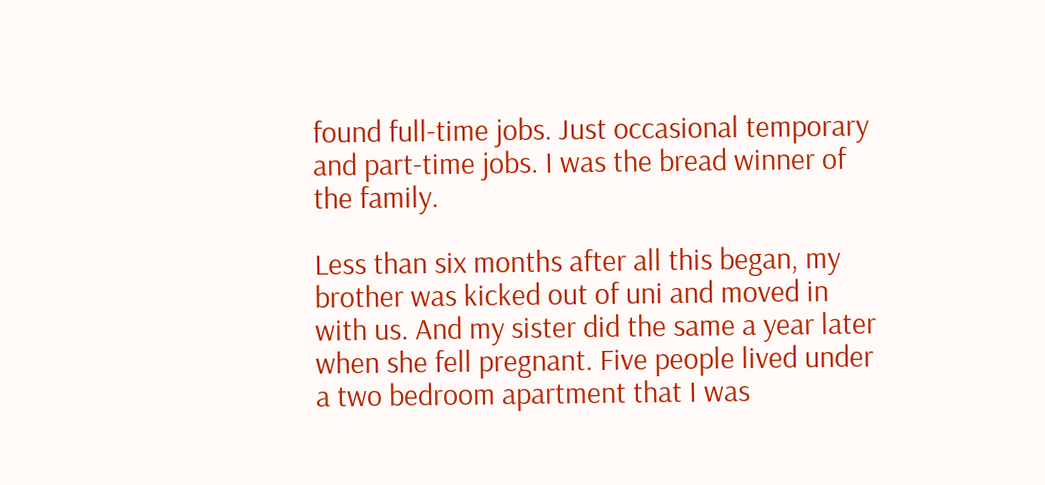found full-time jobs. Just occasional temporary and part-time jobs. I was the bread winner of the family.

Less than six months after all this began, my brother was kicked out of uni and moved in with us. And my sister did the same a year later when she fell pregnant. Five people lived under a two bedroom apartment that I was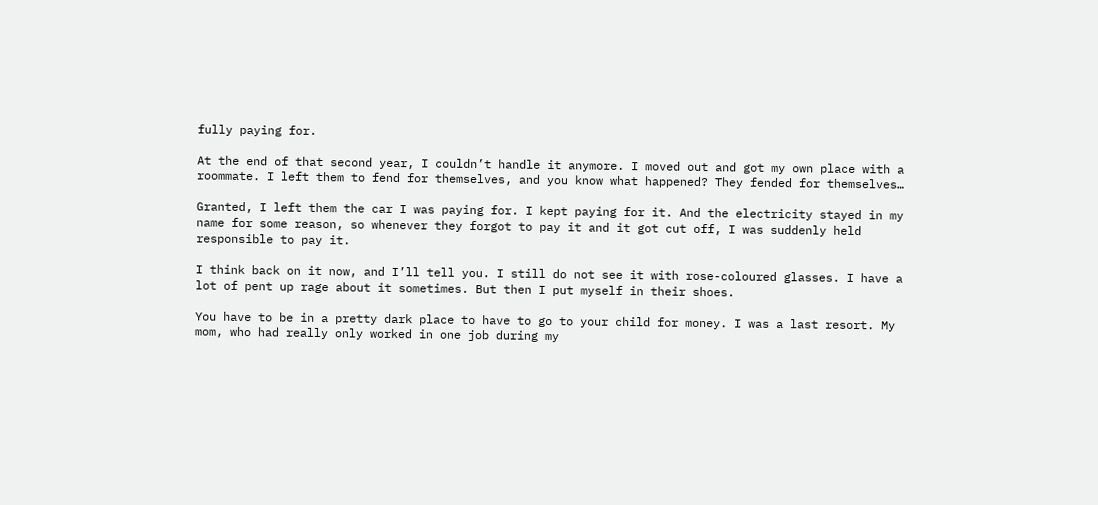fully paying for.

At the end of that second year, I couldn’t handle it anymore. I moved out and got my own place with a roommate. I left them to fend for themselves, and you know what happened? They fended for themselves…

Granted, I left them the car I was paying for. I kept paying for it. And the electricity stayed in my name for some reason, so whenever they forgot to pay it and it got cut off, I was suddenly held responsible to pay it.

I think back on it now, and I’ll tell you. I still do not see it with rose-coloured glasses. I have a lot of pent up rage about it sometimes. But then I put myself in their shoes.

You have to be in a pretty dark place to have to go to your child for money. I was a last resort. My mom, who had really only worked in one job during my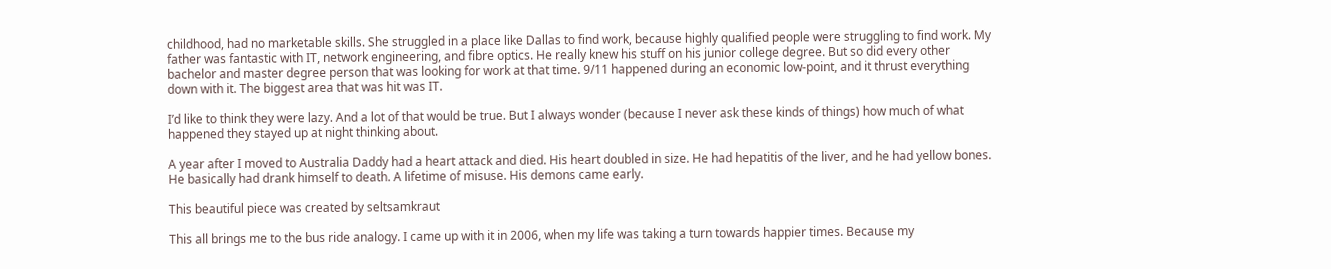childhood, had no marketable skills. She struggled in a place like Dallas to find work, because highly qualified people were struggling to find work. My father was fantastic with IT, network engineering, and fibre optics. He really knew his stuff on his junior college degree. But so did every other bachelor and master degree person that was looking for work at that time. 9/11 happened during an economic low-point, and it thrust everything down with it. The biggest area that was hit was IT.

I’d like to think they were lazy. And a lot of that would be true. But I always wonder (because I never ask these kinds of things) how much of what happened they stayed up at night thinking about.

A year after I moved to Australia Daddy had a heart attack and died. His heart doubled in size. He had hepatitis of the liver, and he had yellow bones. He basically had drank himself to death. A lifetime of misuse. His demons came early.

This beautiful piece was created by seltsamkraut

This all brings me to the bus ride analogy. I came up with it in 2006, when my life was taking a turn towards happier times. Because my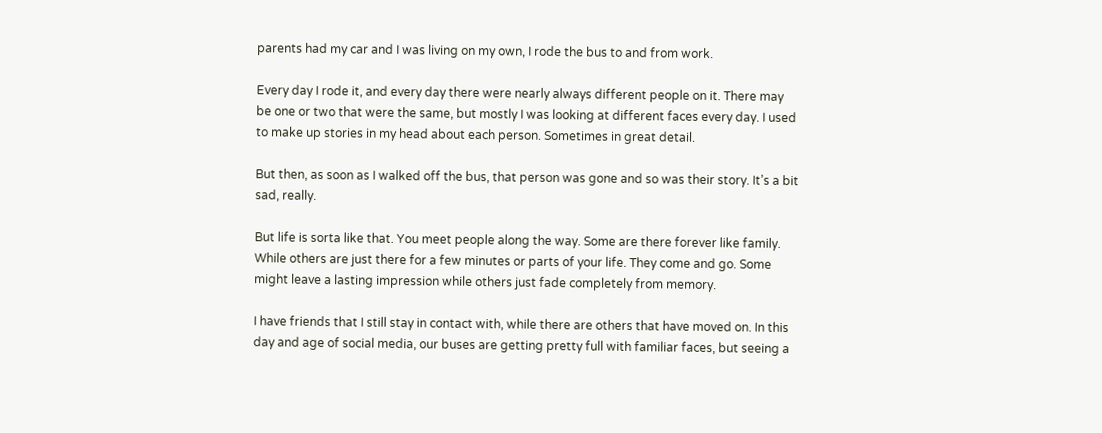parents had my car and I was living on my own, I rode the bus to and from work.

Every day I rode it, and every day there were nearly always different people on it. There may be one or two that were the same, but mostly I was looking at different faces every day. I used to make up stories in my head about each person. Sometimes in great detail.

But then, as soon as I walked off the bus, that person was gone and so was their story. It’s a bit sad, really.

But life is sorta like that. You meet people along the way. Some are there forever like family. While others are just there for a few minutes or parts of your life. They come and go. Some might leave a lasting impression while others just fade completely from memory.

I have friends that I still stay in contact with, while there are others that have moved on. In this day and age of social media, our buses are getting pretty full with familiar faces, but seeing a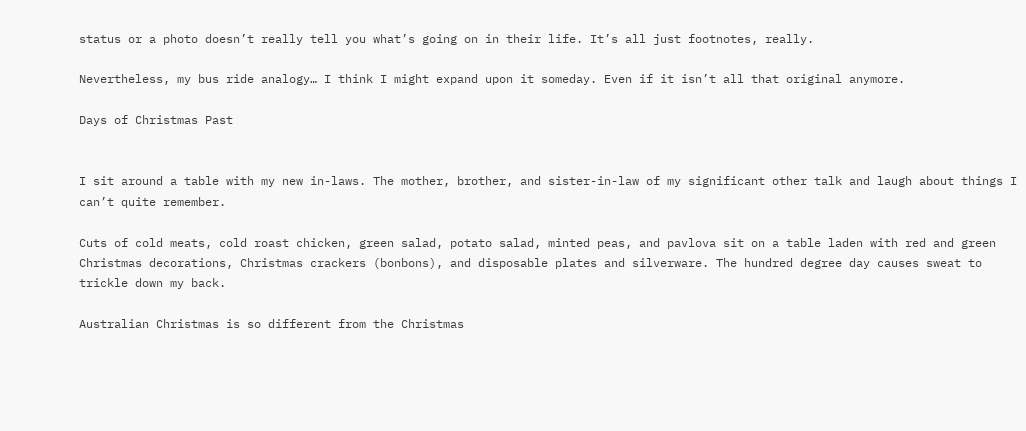status or a photo doesn’t really tell you what’s going on in their life. It’s all just footnotes, really.

Nevertheless, my bus ride analogy… I think I might expand upon it someday. Even if it isn’t all that original anymore.

Days of Christmas Past


I sit around a table with my new in-laws. The mother, brother, and sister-in-law of my significant other talk and laugh about things I can’t quite remember.

Cuts of cold meats, cold roast chicken, green salad, potato salad, minted peas, and pavlova sit on a table laden with red and green Christmas decorations, Christmas crackers (bonbons), and disposable plates and silverware. The hundred degree day causes sweat to trickle down my back.

Australian Christmas is so different from the Christmas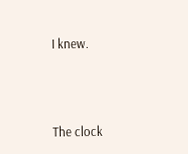I knew.



The clock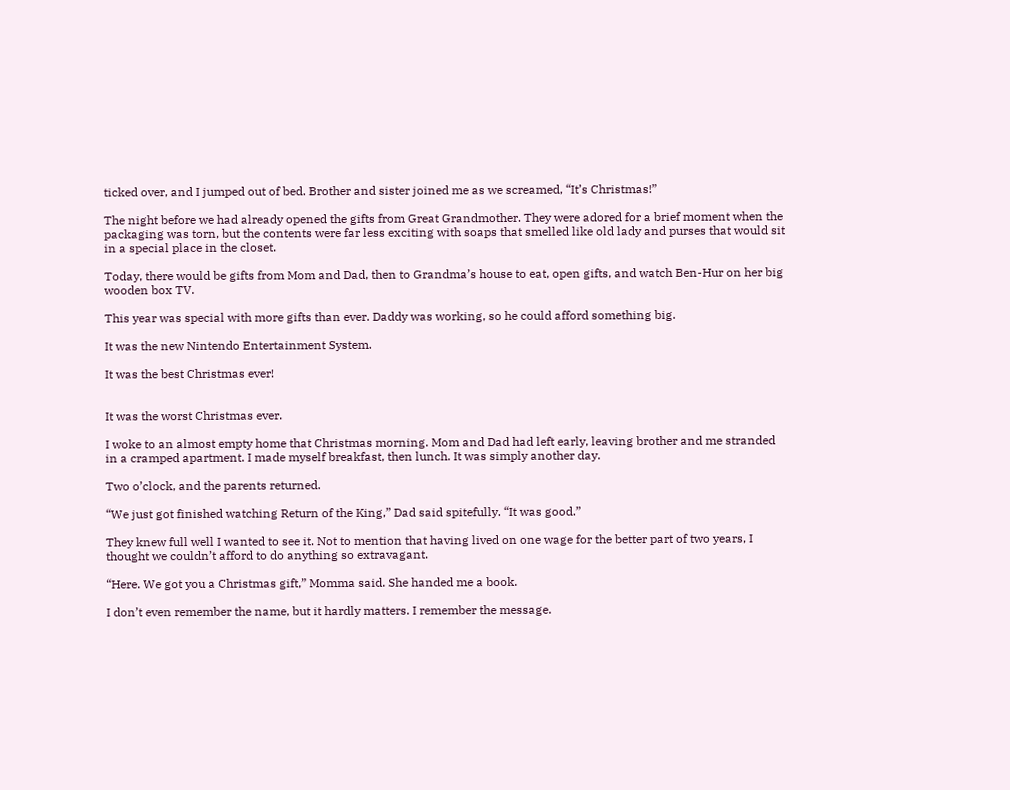ticked over, and I jumped out of bed. Brother and sister joined me as we screamed, “It’s Christmas!”

The night before we had already opened the gifts from Great Grandmother. They were adored for a brief moment when the packaging was torn, but the contents were far less exciting with soaps that smelled like old lady and purses that would sit in a special place in the closet.

Today, there would be gifts from Mom and Dad, then to Grandma’s house to eat, open gifts, and watch Ben-Hur on her big wooden box TV.

This year was special with more gifts than ever. Daddy was working, so he could afford something big.

It was the new Nintendo Entertainment System.

It was the best Christmas ever!


It was the worst Christmas ever.

I woke to an almost empty home that Christmas morning. Mom and Dad had left early, leaving brother and me stranded in a cramped apartment. I made myself breakfast, then lunch. It was simply another day.

Two o’clock, and the parents returned.

“We just got finished watching Return of the King,” Dad said spitefully. “It was good.”

They knew full well I wanted to see it. Not to mention that having lived on one wage for the better part of two years, I thought we couldn’t afford to do anything so extravagant.

“Here. We got you a Christmas gift,” Momma said. She handed me a book.

I don’t even remember the name, but it hardly matters. I remember the message.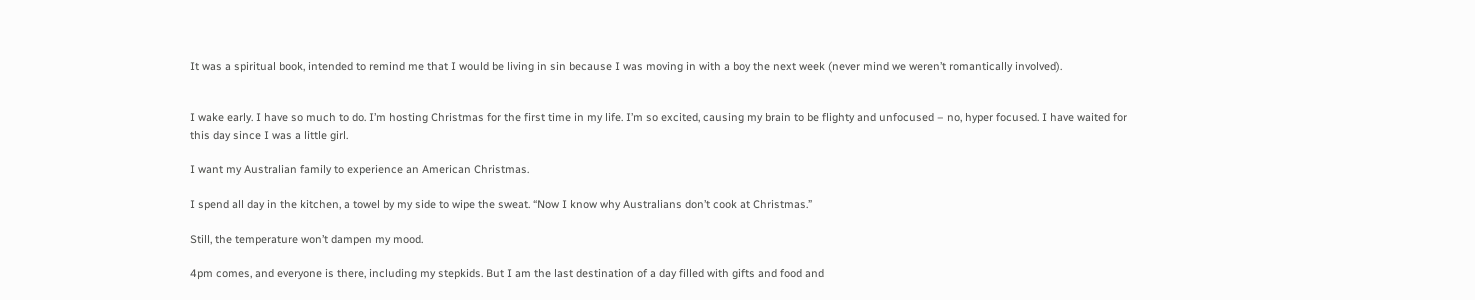It was a spiritual book, intended to remind me that I would be living in sin because I was moving in with a boy the next week (never mind we weren’t romantically involved).


I wake early. I have so much to do. I’m hosting Christmas for the first time in my life. I’m so excited, causing my brain to be flighty and unfocused – no, hyper focused. I have waited for this day since I was a little girl.

I want my Australian family to experience an American Christmas.

I spend all day in the kitchen, a towel by my side to wipe the sweat. “Now I know why Australians don’t cook at Christmas.”

Still, the temperature won’t dampen my mood.

4pm comes, and everyone is there, including my stepkids. But I am the last destination of a day filled with gifts and food and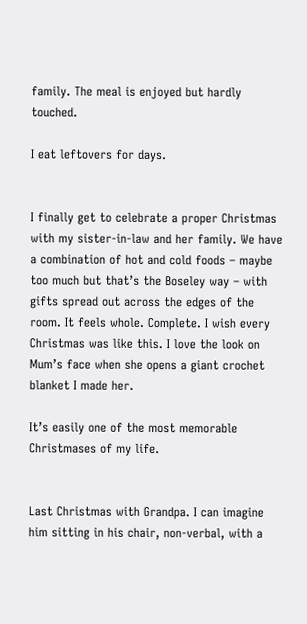family. The meal is enjoyed but hardly touched.

I eat leftovers for days.


I finally get to celebrate a proper Christmas with my sister-in-law and her family. We have a combination of hot and cold foods – maybe too much but that’s the Boseley way – with gifts spread out across the edges of the room. It feels whole. Complete. I wish every Christmas was like this. I love the look on Mum’s face when she opens a giant crochet blanket I made her.

It’s easily one of the most memorable Christmases of my life.


Last Christmas with Grandpa. I can imagine him sitting in his chair, non-verbal, with a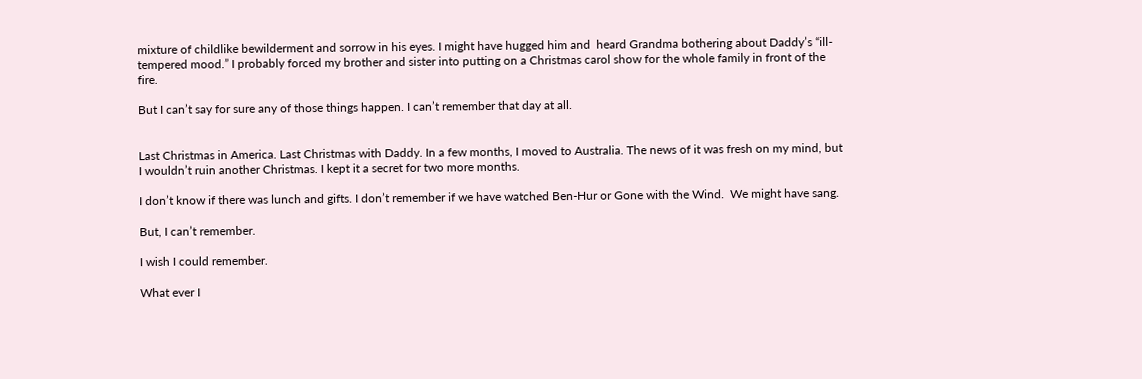mixture of childlike bewilderment and sorrow in his eyes. I might have hugged him and  heard Grandma bothering about Daddy’s “ill-tempered mood.” I probably forced my brother and sister into putting on a Christmas carol show for the whole family in front of the fire.

But I can’t say for sure any of those things happen. I can’t remember that day at all.


Last Christmas in America. Last Christmas with Daddy. In a few months, I moved to Australia. The news of it was fresh on my mind, but I wouldn’t ruin another Christmas. I kept it a secret for two more months.

I don’t know if there was lunch and gifts. I don’t remember if we have watched Ben-Hur or Gone with the Wind.  We might have sang.

But, I can’t remember.

I wish I could remember.

What ever I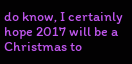do know, I certainly hope 2017 will be a Christmas to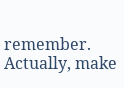remember. Actually, make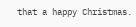that a happy Christmas.